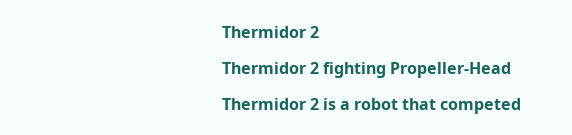Thermidor 2

Thermidor 2 fighting Propeller-Head

Thermidor 2 is a robot that competed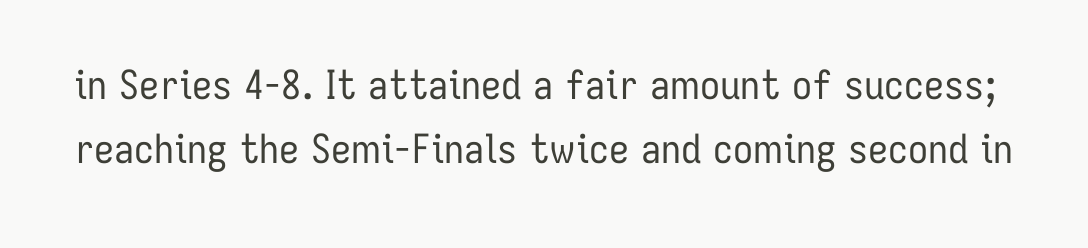in Series 4-8. It attained a fair amount of success; reaching the Semi-Finals twice and coming second in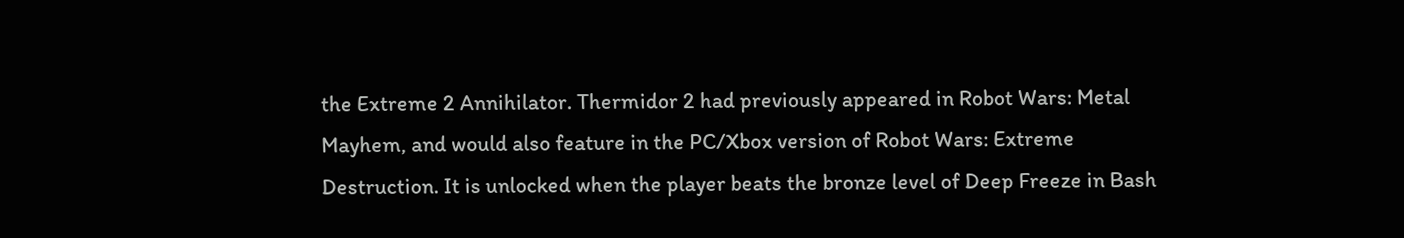the Extreme 2 Annihilator. Thermidor 2 had previously appeared in Robot Wars: Metal Mayhem, and would also feature in the PC/Xbox version of Robot Wars: Extreme Destruction. It is unlocked when the player beats the bronze level of Deep Freeze in Bash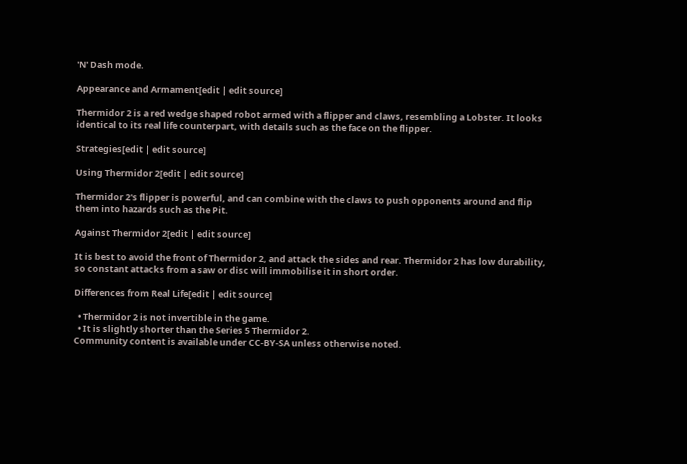'N' Dash mode.

Appearance and Armament[edit | edit source]

Thermidor 2 is a red wedge shaped robot armed with a flipper and claws, resembling a Lobster. It looks identical to its real life counterpart, with details such as the face on the flipper.

Strategies[edit | edit source]

Using Thermidor 2[edit | edit source]

Thermidor 2's flipper is powerful, and can combine with the claws to push opponents around and flip them into hazards such as the Pit.

Against Thermidor 2[edit | edit source]

It is best to avoid the front of Thermidor 2, and attack the sides and rear. Thermidor 2 has low durability, so constant attacks from a saw or disc will immobilise it in short order.

Differences from Real Life[edit | edit source]

  • Thermidor 2 is not invertible in the game.
  • It is slightly shorter than the Series 5 Thermidor 2.
Community content is available under CC-BY-SA unless otherwise noted.